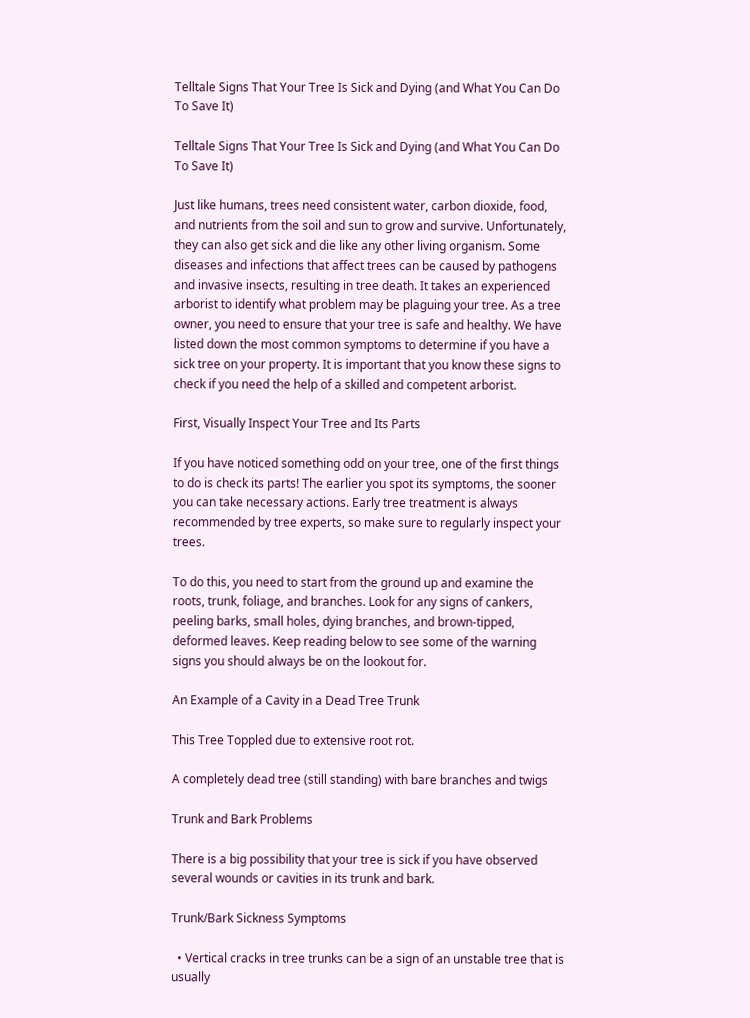Telltale Signs That Your Tree Is Sick and Dying (and What You Can Do To Save It)

Telltale Signs That Your Tree Is Sick and Dying (and What You Can Do To Save It)

Just like humans, trees need consistent water, carbon dioxide, food, and nutrients from the soil and sun to grow and survive. Unfortunately, they can also get sick and die like any other living organism. Some diseases and infections that affect trees can be caused by pathogens and invasive insects, resulting in tree death. It takes an experienced arborist to identify what problem may be plaguing your tree. As a tree owner, you need to ensure that your tree is safe and healthy. We have listed down the most common symptoms to determine if you have a sick tree on your property. It is important that you know these signs to check if you need the help of a skilled and competent arborist.

First, Visually Inspect Your Tree and Its Parts

If you have noticed something odd on your tree, one of the first things to do is check its parts! The earlier you spot its symptoms, the sooner you can take necessary actions. Early tree treatment is always recommended by tree experts, so make sure to regularly inspect your trees.

To do this, you need to start from the ground up and examine the roots, trunk, foliage, and branches. Look for any signs of cankers, peeling barks, small holes, dying branches, and brown-tipped, deformed leaves. Keep reading below to see some of the warning signs you should always be on the lookout for.

An Example of a Cavity in a Dead Tree Trunk

This Tree Toppled due to extensive root rot.

A completely dead tree (still standing) with bare branches and twigs

Trunk and Bark Problems

There is a big possibility that your tree is sick if you have observed several wounds or cavities in its trunk and bark.

Trunk/Bark Sickness Symptoms

  • Vertical cracks in tree trunks can be a sign of an unstable tree that is usually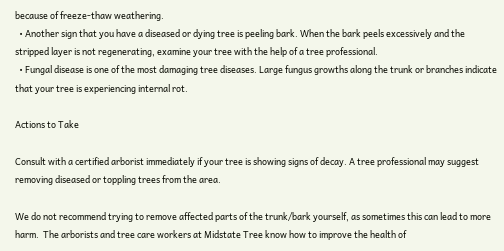because of freeze-thaw weathering.
  • Another sign that you have a diseased or dying tree is peeling bark. When the bark peels excessively and the stripped layer is not regenerating, examine your tree with the help of a tree professional.
  • Fungal disease is one of the most damaging tree diseases. Large fungus growths along the trunk or branches indicate that your tree is experiencing internal rot.

Actions to Take

Consult with a certified arborist immediately if your tree is showing signs of decay. A tree professional may suggest removing diseased or toppling trees from the area.

We do not recommend trying to remove affected parts of the trunk/bark yourself, as sometimes this can lead to more harm.  The arborists and tree care workers at Midstate Tree know how to improve the health of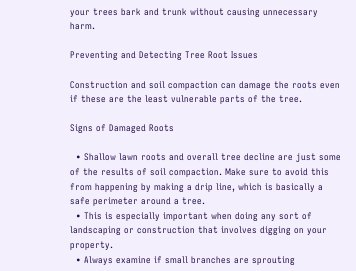your trees bark and trunk without causing unnecessary harm.

Preventing and Detecting Tree Root Issues

Construction and soil compaction can damage the roots even if these are the least vulnerable parts of the tree.

Signs of Damaged Roots

  • Shallow lawn roots and overall tree decline are just some of the results of soil compaction. Make sure to avoid this from happening by making a drip line, which is basically a safe perimeter around a tree.
  • This is especially important when doing any sort of landscaping or construction that involves digging on your property.
  • Always examine if small branches are sprouting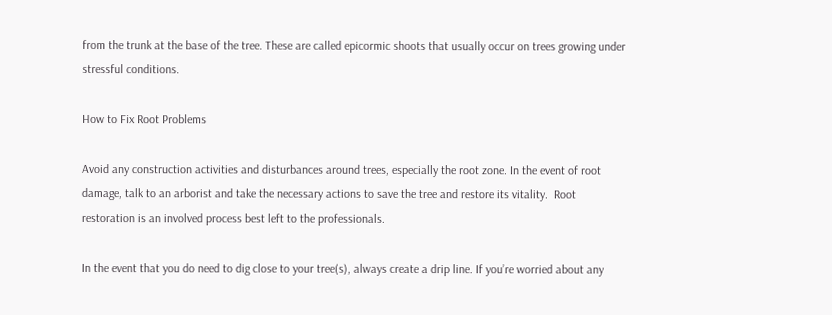from the trunk at the base of the tree. These are called epicormic shoots that usually occur on trees growing under stressful conditions.

How to Fix Root Problems

Avoid any construction activities and disturbances around trees, especially the root zone. In the event of root damage, talk to an arborist and take the necessary actions to save the tree and restore its vitality.  Root restoration is an involved process best left to the professionals.

In the event that you do need to dig close to your tree(s), always create a drip line. If you’re worried about any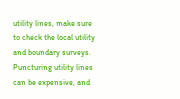utility lines, make sure to check the local utility and boundary surveys. Puncturing utility lines can be expensive, and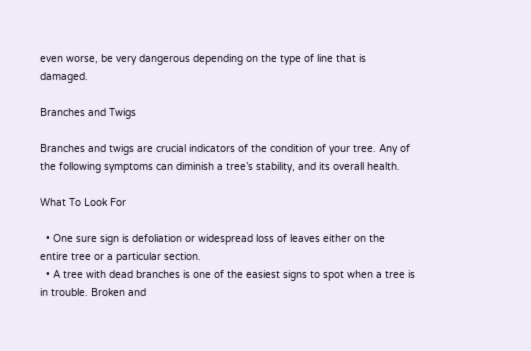even worse, be very dangerous depending on the type of line that is damaged.

Branches and Twigs

Branches and twigs are crucial indicators of the condition of your tree. Any of the following symptoms can diminish a tree’s stability, and its overall health.

What To Look For

  • One sure sign is defoliation or widespread loss of leaves either on the entire tree or a particular section.
  • A tree with dead branches is one of the easiest signs to spot when a tree is in trouble. Broken and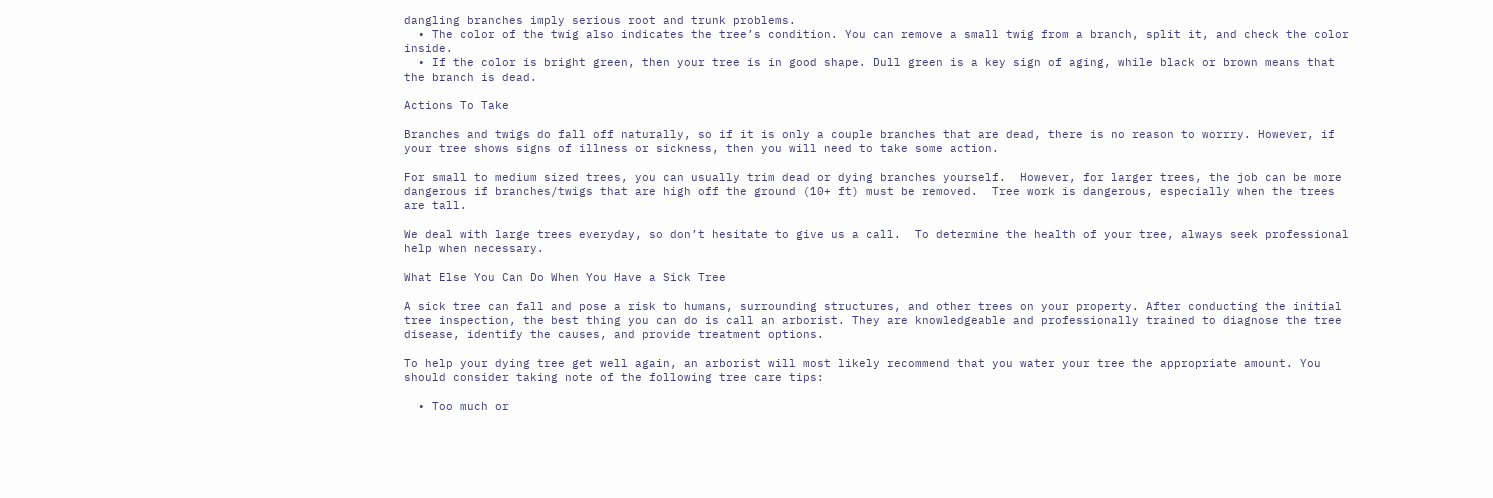dangling branches imply serious root and trunk problems.
  • The color of the twig also indicates the tree’s condition. You can remove a small twig from a branch, split it, and check the color inside.
  • If the color is bright green, then your tree is in good shape. Dull green is a key sign of aging, while black or brown means that the branch is dead.

Actions To Take

Branches and twigs do fall off naturally, so if it is only a couple branches that are dead, there is no reason to worrry. However, if your tree shows signs of illness or sickness, then you will need to take some action.

For small to medium sized trees, you can usually trim dead or dying branches yourself.  However, for larger trees, the job can be more dangerous if branches/twigs that are high off the ground (10+ ft) must be removed.  Tree work is dangerous, especially when the trees are tall.

We deal with large trees everyday, so don’t hesitate to give us a call.  To determine the health of your tree, always seek professional help when necessary.

What Else You Can Do When You Have a Sick Tree

A sick tree can fall and pose a risk to humans, surrounding structures, and other trees on your property. After conducting the initial tree inspection, the best thing you can do is call an arborist. They are knowledgeable and professionally trained to diagnose the tree disease, identify the causes, and provide treatment options.

To help your dying tree get well again, an arborist will most likely recommend that you water your tree the appropriate amount. You should consider taking note of the following tree care tips:

  • Too much or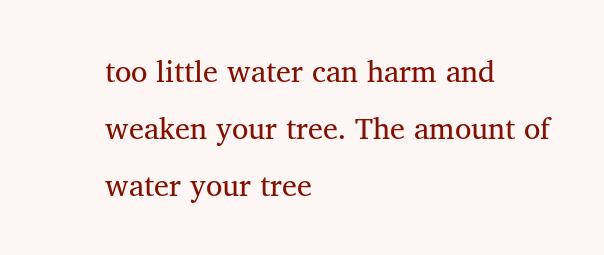too little water can harm and weaken your tree. The amount of water your tree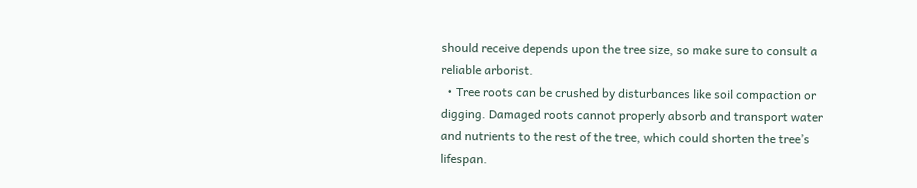should receive depends upon the tree size, so make sure to consult a reliable arborist.
  • Tree roots can be crushed by disturbances like soil compaction or digging. Damaged roots cannot properly absorb and transport water and nutrients to the rest of the tree, which could shorten the tree’s lifespan.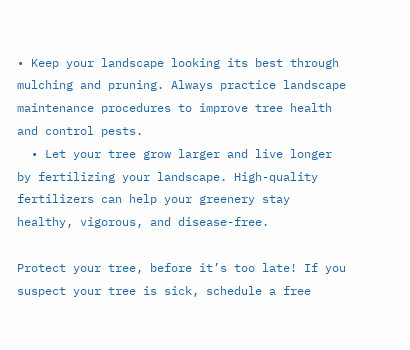• Keep your landscape looking its best through mulching and pruning. Always practice landscape maintenance procedures to improve tree health and control pests.
  • Let your tree grow larger and live longer by fertilizing your landscape. High-quality fertilizers can help your greenery stay healthy, vigorous, and disease-free.

Protect your tree, before it’s too late! If you suspect your tree is sick, schedule a free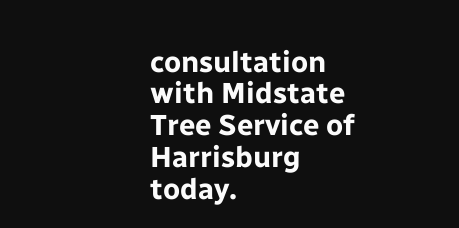consultation with Midstate Tree Service of Harrisburg today.